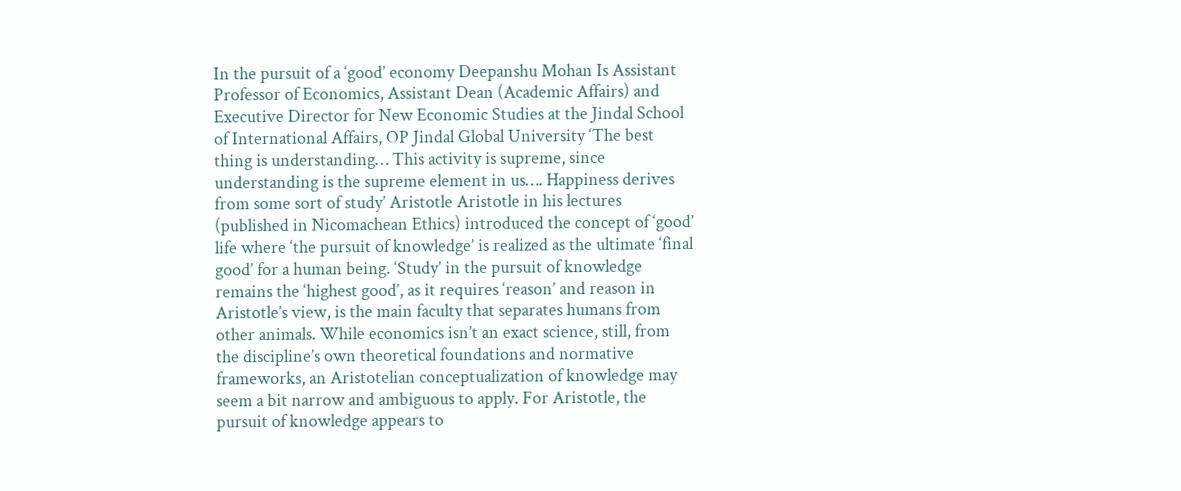In the pursuit of a ‘good’ economy Deepanshu Mohan Is Assistant Professor of Economics, Assistant Dean (Academic Affairs) and Executive Director for New Economic Studies at the Jindal School of International Affairs, OP Jindal Global University ‘The best thing is understanding… This activity is supreme, since understanding is the supreme element in us…. Happiness derives from some sort of study’ Aristotle Aristotle in his lectures (published in Nicomachean Ethics) introduced the concept of ‘good’ life where ‘the pursuit of knowledge’ is realized as the ultimate ‘final good’ for a human being. ‘Study’ in the pursuit of knowledge remains the ‘highest good’, as it requires ‘reason’ and reason in Aristotle’s view, is the main faculty that separates humans from other animals. While economics isn’t an exact science, still, from the discipline’s own theoretical foundations and normative frameworks, an Aristotelian conceptualization of knowledge may seem a bit narrow and ambiguous to apply. For Aristotle, the pursuit of knowledge appears to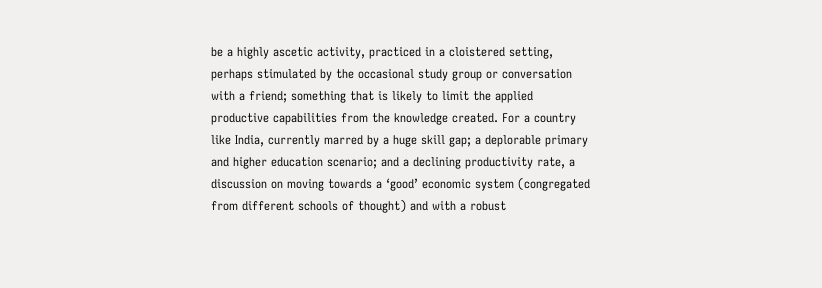be a highly ascetic activity, practiced in a cloistered setting, perhaps stimulated by the occasional study group or conversation with a friend; something that is likely to limit the applied productive capabilities from the knowledge created. For a country like India, currently marred by a huge skill gap; a deplorable primary and higher education scenario; and a declining productivity rate, a discussion on moving towards a ‘good’ economic system (congregated from different schools of thought) and with a robust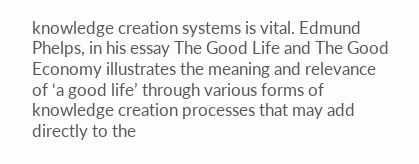knowledge creation systems is vital. Edmund Phelps, in his essay The Good Life and The Good Economy illustrates the meaning and relevance of ‘a good life’ through various forms of knowledge creation processes that may add directly to the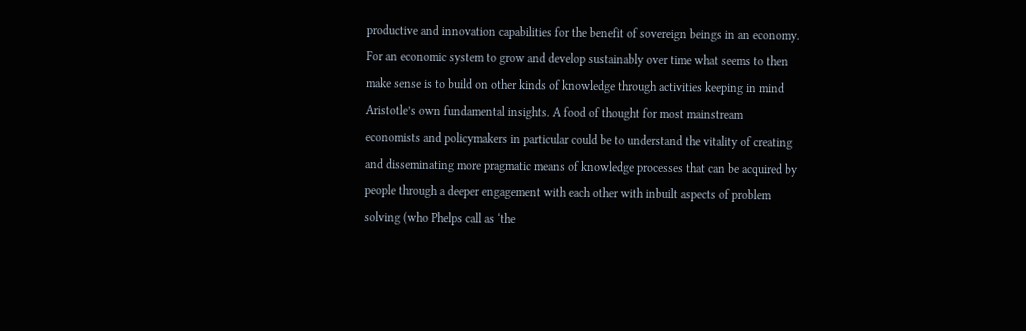productive and innovation capabilities for the benefit of sovereign beings in an economy. For an economic system to grow and develop sustainably over time what seems to then make sense is to build on other kinds of knowledge through activities keeping in mind Aristotle’s own fundamental insights. A food of thought for most mainstream economists and policymakers in particular could be to understand the vitality of creating and disseminating more pragmatic means of knowledge processes that can be acquired by people through a deeper engagement with each other with inbuilt aspects of problem solving (who Phelps call as ‘the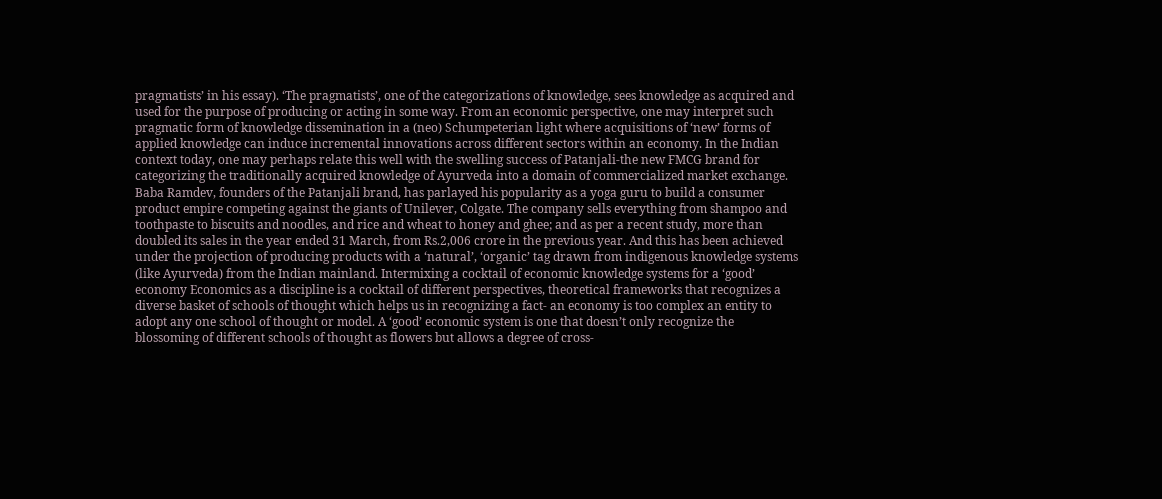pragmatists’ in his essay). ‘The pragmatists’, one of the categorizations of knowledge, sees knowledge as acquired and used for the purpose of producing or acting in some way. From an economic perspective, one may interpret such pragmatic form of knowledge dissemination in a (neo) Schumpeterian light where acquisitions of ‘new’ forms of applied knowledge can induce incremental innovations across different sectors within an economy. In the Indian context today, one may perhaps relate this well with the swelling success of Patanjali-the new FMCG brand for categorizing the traditionally acquired knowledge of Ayurveda into a domain of commercialized market exchange. Baba Ramdev, founders of the Patanjali brand, has parlayed his popularity as a yoga guru to build a consumer product empire competing against the giants of Unilever, Colgate. The company sells everything from shampoo and toothpaste to biscuits and noodles, and rice and wheat to honey and ghee; and as per a recent study, more than doubled its sales in the year ended 31 March, from Rs.2,006 crore in the previous year. And this has been achieved under the projection of producing products with a ‘natural’, ‘organic’ tag drawn from indigenous knowledge systems (like Ayurveda) from the Indian mainland. Intermixing a cocktail of economic knowledge systems for a ‘good’ economy Economics as a discipline is a cocktail of different perspectives, theoretical frameworks that recognizes a diverse basket of schools of thought which helps us in recognizing a fact- an economy is too complex an entity to adopt any one school of thought or model. A ‘good’ economic system is one that doesn’t only recognize the blossoming of different schools of thought as flowers but allows a degree of cross-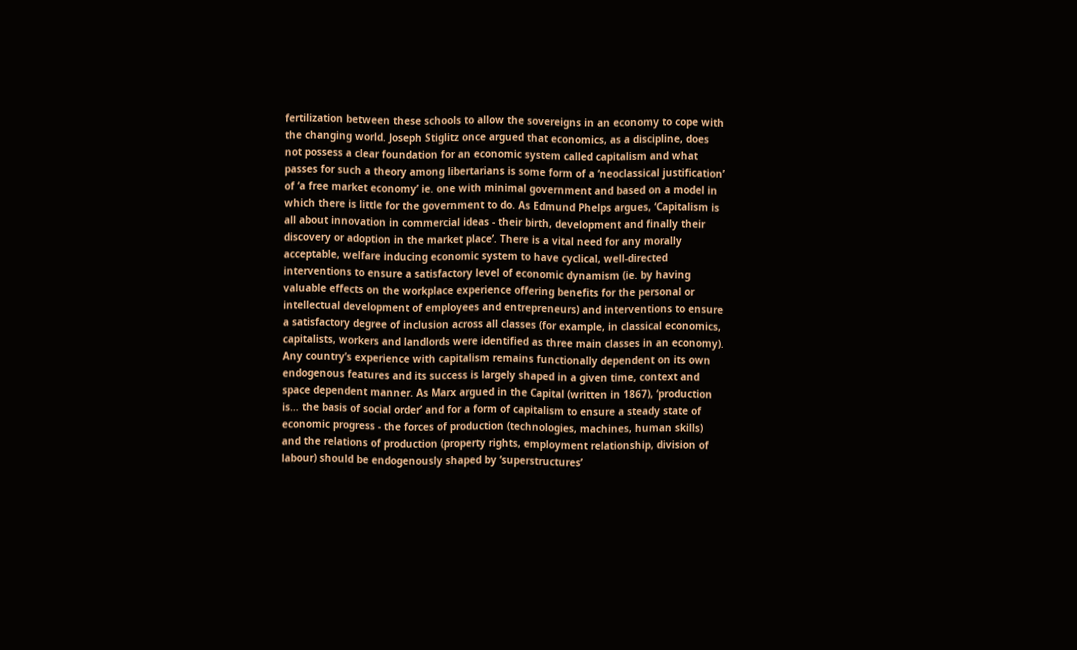fertilization between these schools to allow the sovereigns in an economy to cope with the changing world. Joseph Stiglitz once argued that economics, as a discipline, does not possess a clear foundation for an economic system called capitalism and what passes for such a theory among libertarians is some form of a ‘neoclassical justification’ of ‘a free market economy’ ie. one with minimal government and based on a model in which there is little for the government to do. As Edmund Phelps argues, ‘Capitalism is all about innovation in commercial ideas - their birth, development and finally their discovery or adoption in the market place’. There is a vital need for any morally acceptable, welfare inducing economic system to have cyclical, well-directed interventions to ensure a satisfactory level of economic dynamism (ie. by having valuable effects on the workplace experience offering benefits for the personal or intellectual development of employees and entrepreneurs) and interventions to ensure a satisfactory degree of inclusion across all classes (for example, in classical economics, capitalists, workers and landlords were identified as three main classes in an economy). Any country’s experience with capitalism remains functionally dependent on its own endogenous features and its success is largely shaped in a given time, context and space dependent manner. As Marx argued in the Capital (written in 1867), ‘production is… the basis of social order’ and for a form of capitalism to ensure a steady state of economic progress - the forces of production (technologies, machines, human skills) and the relations of production (property rights, employment relationship, division of labour) should be endogenously shaped by ‘superstructures’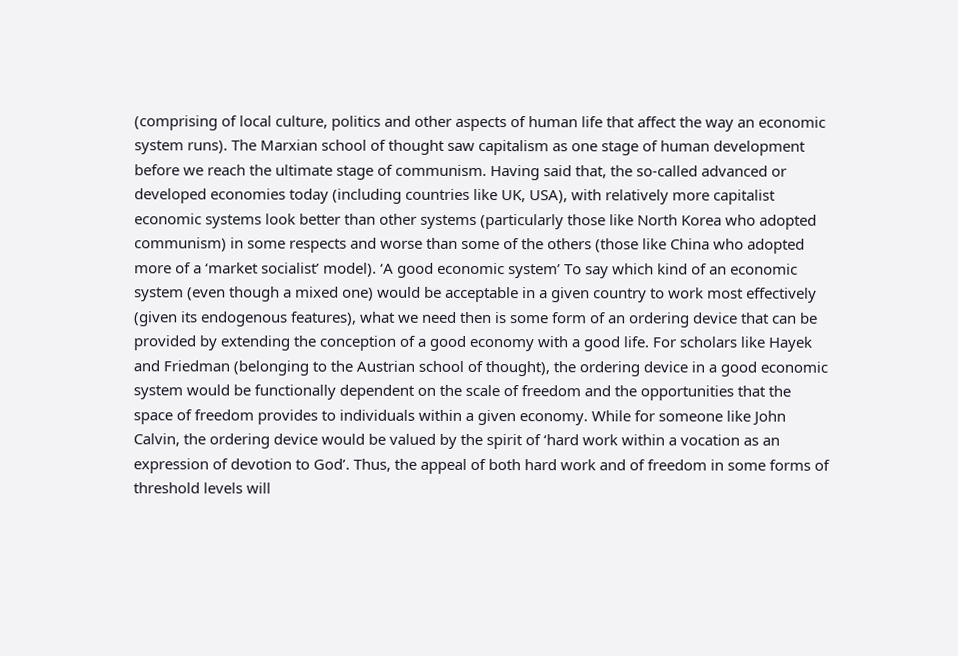(comprising of local culture, politics and other aspects of human life that affect the way an economic system runs). The Marxian school of thought saw capitalism as one stage of human development before we reach the ultimate stage of communism. Having said that, the so-called advanced or developed economies today (including countries like UK, USA), with relatively more capitalist economic systems look better than other systems (particularly those like North Korea who adopted communism) in some respects and worse than some of the others (those like China who adopted more of a ‘market socialist’ model). ‘A good economic system’ To say which kind of an economic system (even though a mixed one) would be acceptable in a given country to work most effectively (given its endogenous features), what we need then is some form of an ordering device that can be provided by extending the conception of a good economy with a good life. For scholars like Hayek and Friedman (belonging to the Austrian school of thought), the ordering device in a good economic system would be functionally dependent on the scale of freedom and the opportunities that the space of freedom provides to individuals within a given economy. While for someone like John Calvin, the ordering device would be valued by the spirit of ‘hard work within a vocation as an expression of devotion to God’. Thus, the appeal of both hard work and of freedom in some forms of threshold levels will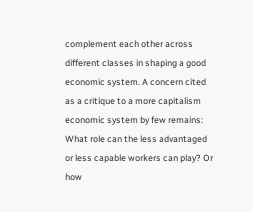complement each other across different classes in shaping a good economic system. A concern cited as a critique to a more capitalism economic system by few remains: What role can the less advantaged or less capable workers can play? Or how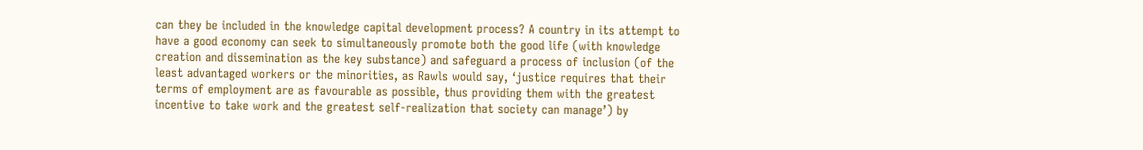can they be included in the knowledge capital development process? A country in its attempt to have a good economy can seek to simultaneously promote both the good life (with knowledge creation and dissemination as the key substance) and safeguard a process of inclusion (of the least advantaged workers or the minorities, as Rawls would say, ‘justice requires that their terms of employment are as favourable as possible, thus providing them with the greatest incentive to take work and the greatest self-realization that society can manage’) by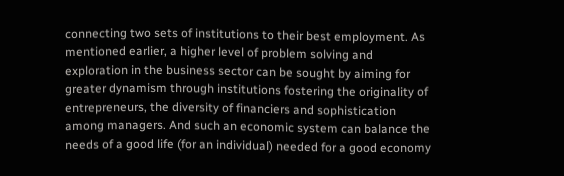connecting two sets of institutions to their best employment. As mentioned earlier, a higher level of problem solving and exploration in the business sector can be sought by aiming for greater dynamism through institutions fostering the originality of entrepreneurs, the diversity of financiers and sophistication among managers. And such an economic system can balance the needs of a good life (for an individual) needed for a good economy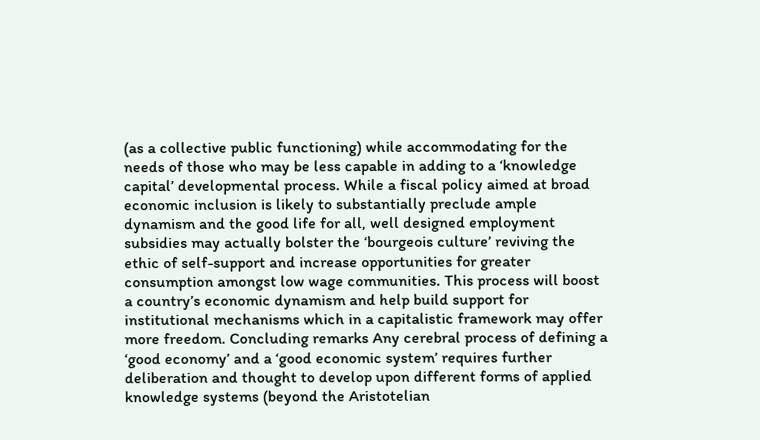(as a collective public functioning) while accommodating for the needs of those who may be less capable in adding to a ‘knowledge capital’ developmental process. While a fiscal policy aimed at broad economic inclusion is likely to substantially preclude ample dynamism and the good life for all, well designed employment subsidies may actually bolster the ‘bourgeois culture’ reviving the ethic of self-support and increase opportunities for greater consumption amongst low wage communities. This process will boost a country’s economic dynamism and help build support for institutional mechanisms which in a capitalistic framework may offer more freedom. Concluding remarks Any cerebral process of defining a ‘good economy’ and a ‘good economic system’ requires further deliberation and thought to develop upon different forms of applied knowledge systems (beyond the Aristotelian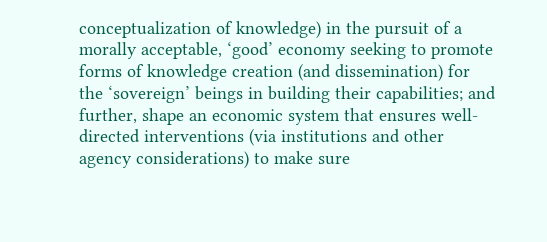conceptualization of knowledge) in the pursuit of a morally acceptable, ‘good’ economy seeking to promote forms of knowledge creation (and dissemination) for the ‘sovereign’ beings in building their capabilities; and further, shape an economic system that ensures well-directed interventions (via institutions and other agency considerations) to make sure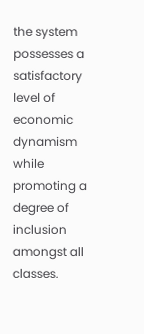the system possesses a satisfactory level of economic dynamism while promoting a degree of inclusion amongst all classes.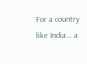For a country like India... a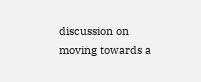discussion on moving towards a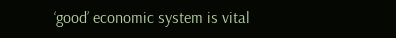‘good’ economic system is vital